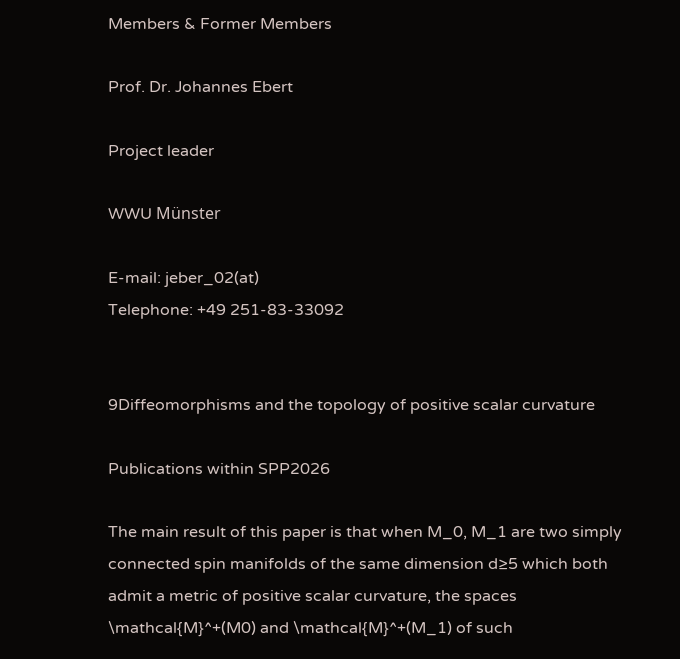Members & Former Members

Prof. Dr. Johannes Ebert

Project leader

WWU Münster

E-mail: jeber_02(at)
Telephone: +49 251-83-33092


9Diffeomorphisms and the topology of positive scalar curvature

Publications within SPP2026

The main result of this paper is that when M_0, M_1 are two simply connected spin manifolds of the same dimension d≥5 which both admit a metric of positive scalar curvature, the spaces \mathcal{M}^+(M0) and \mathcal{M}^+(M_1) of such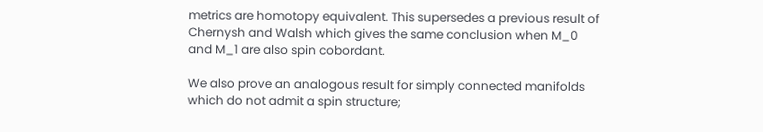metrics are homotopy equivalent. This supersedes a previous result of Chernysh and Walsh which gives the same conclusion when M_0 and M_1 are also spin cobordant.

We also prove an analogous result for simply connected manifolds which do not admit a spin structure;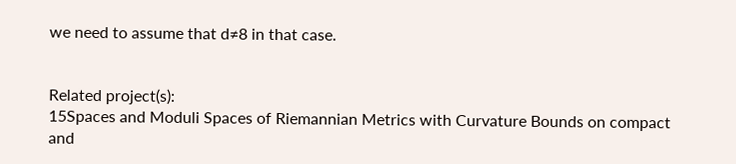we need to assume that d≠8 in that case.


Related project(s):
15Spaces and Moduli Spaces of Riemannian Metrics with Curvature Bounds on compact and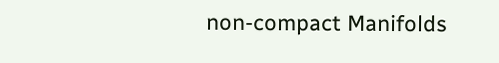non-compact Manifolds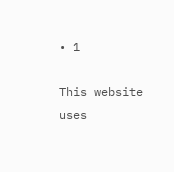• 1

This website uses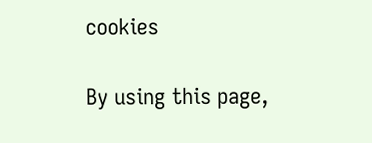cookies

By using this page,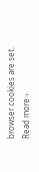browser cookies are set. Read more ›